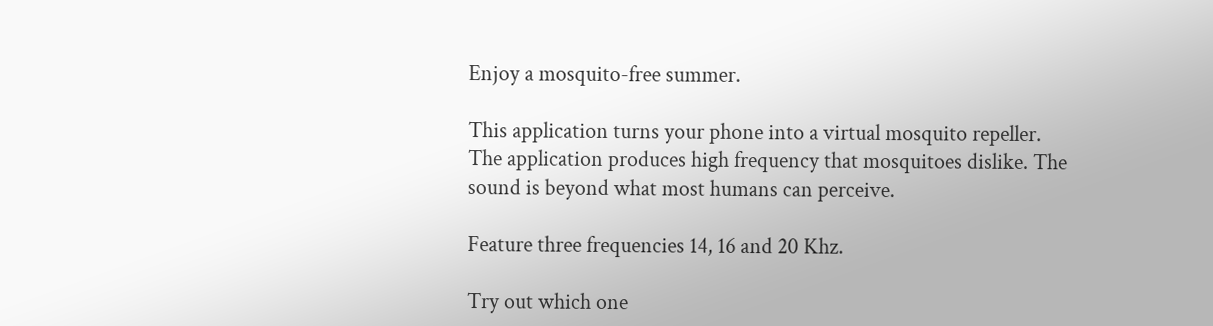Enjoy a mosquito-free summer.

This application turns your phone into a virtual mosquito repeller. The application produces high frequency that mosquitoes dislike. The sound is beyond what most humans can perceive.

Feature three frequencies 14, 16 and 20 Khz.

Try out which one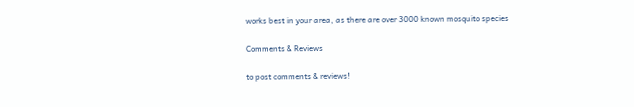works best in your area, as there are over 3000 known mosquito species

Comments & Reviews

to post comments & reviews!